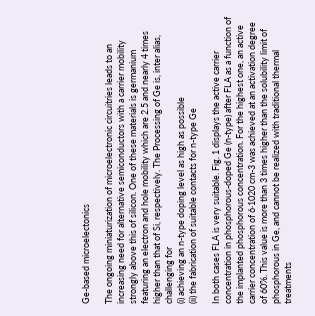Ge-based microelectonics

The ongoing miniaturization of microelectronic circuitries leads to an increasing need for alternative semiconductors with a carrier mobility strongly above this of silicon. One of these materials is germanium featuring an electron and hole mobility which are 2.5 and nearly 4 times higher than that of Si, respectively. The Processing of Ge is, inter alias, challenging for
(i) achieving an n-type doping level as high as possible
(ii) the fabrication of suitable contacts for n-type Ge

In both cases FLA is very suitable. Fig. 1 displays the active carrier concentration in phosphorous-doped Ge (n-type) after FLA as a function of the implanted phosphorous concentration. For the highest one, an active carrier concentration of 6·1020 cm-3 was achieved at an activation degree of 60%. This value is more than 3 times higher than the solubility limit of phosphorous in Ge, and cannot be realized with traditional thermal treatments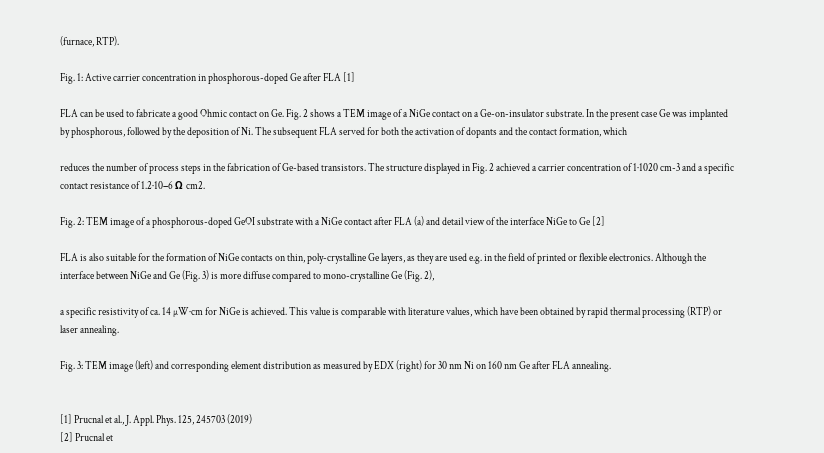(furnace, RTP).

Fig. 1: Active carrier concentration in phosphorous-doped Ge after FLA [1]

FLA can be used to fabricate a good Ohmic contact on Ge. Fig. 2 shows a TEM image of a NiGe contact on a Ge-on-insulator substrate. In the present case Ge was implanted by phosphorous, followed by the deposition of Ni. The subsequent FLA served for both the activation of dopants and the contact formation, which

reduces the number of process steps in the fabrication of Ge-based transistors. The structure displayed in Fig. 2 achieved a carrier concentration of 1·1020 cm-3 and a specific contact resistance of 1.2·10−6 Ω cm2.

Fig. 2: TEM image of a phosphorous-doped GeOI substrate with a NiGe contact after FLA (a) and detail view of the interface NiGe to Ge [2]

FLA is also suitable for the formation of NiGe contacts on thin, poly-crystalline Ge layers, as they are used e.g. in the field of printed or flexible electronics. Although the interface between NiGe and Ge (Fig. 3) is more diffuse compared to mono-crystalline Ge (Fig. 2),

a specific resistivity of ca. 14 µW·cm for NiGe is achieved. This value is comparable with literature values, which have been obtained by rapid thermal processing (RTP) or laser annealing.

Fig. 3: TEM image (left) and corresponding element distribution as measured by EDX (right) for 30 nm Ni on 160 nm Ge after FLA annealing.


[1] Prucnal et al., J. Appl. Phys. 125, 245703 (2019)
[2] Prucnal et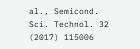al., Semicond. Sci. Technol. 32 (2017) 115006